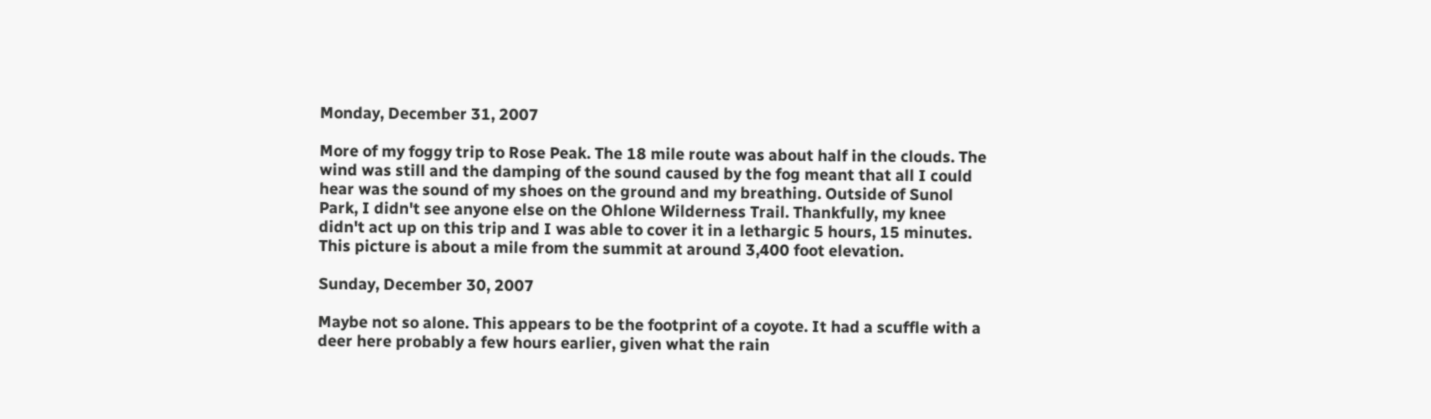Monday, December 31, 2007

More of my foggy trip to Rose Peak. The 18 mile route was about half in the clouds. The wind was still and the damping of the sound caused by the fog meant that all I could hear was the sound of my shoes on the ground and my breathing. Outside of Sunol Park, I didn't see anyone else on the Ohlone Wilderness Trail. Thankfully, my knee didn't act up on this trip and I was able to cover it in a lethargic 5 hours, 15 minutes. This picture is about a mile from the summit at around 3,400 foot elevation.

Sunday, December 30, 2007

Maybe not so alone. This appears to be the footprint of a coyote. It had a scuffle with a deer here probably a few hours earlier, given what the rain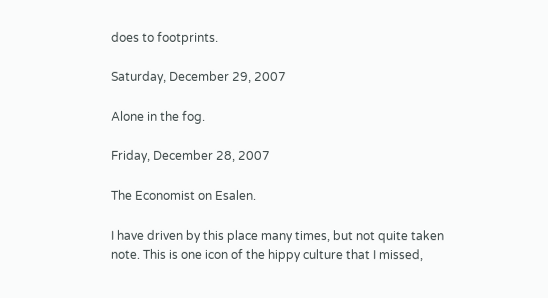does to footprints.

Saturday, December 29, 2007

Alone in the fog.

Friday, December 28, 2007

The Economist on Esalen.

I have driven by this place many times, but not quite taken note. This is one icon of the hippy culture that I missed,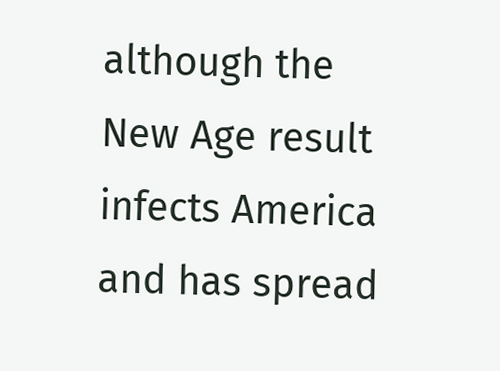although the New Age result infects America and has spread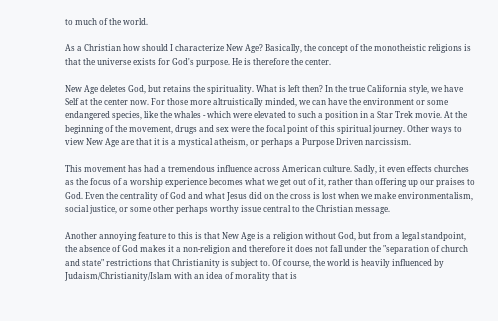to much of the world.

As a Christian how should I characterize New Age? Basically, the concept of the monotheistic religions is that the universe exists for God's purpose. He is therefore the center.

New Age deletes God, but retains the spirituality. What is left then? In the true California style, we have Self at the center now. For those more altruistically minded, we can have the environment or some endangered species, like the whales - which were elevated to such a position in a Star Trek movie. At the beginning of the movement, drugs and sex were the focal point of this spiritual journey. Other ways to view New Age are that it is a mystical atheism, or perhaps a Purpose Driven narcissism.

This movement has had a tremendous influence across American culture. Sadly, it even effects churches as the focus of a worship experience becomes what we get out of it, rather than offering up our praises to God. Even the centrality of God and what Jesus did on the cross is lost when we make environmentalism, social justice, or some other perhaps worthy issue central to the Christian message.

Another annoying feature to this is that New Age is a religion without God, but from a legal standpoint, the absence of God makes it a non-religion and therefore it does not fall under the "separation of church and state" restrictions that Christianity is subject to. Of course, the world is heavily influenced by Judaism/Christianity/Islam with an idea of morality that is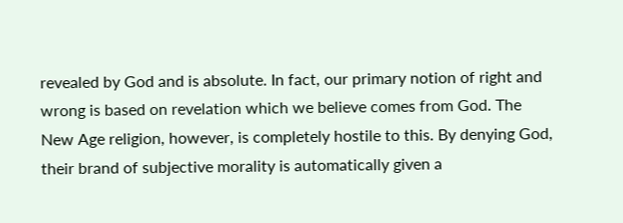revealed by God and is absolute. In fact, our primary notion of right and wrong is based on revelation which we believe comes from God. The New Age religion, however, is completely hostile to this. By denying God, their brand of subjective morality is automatically given a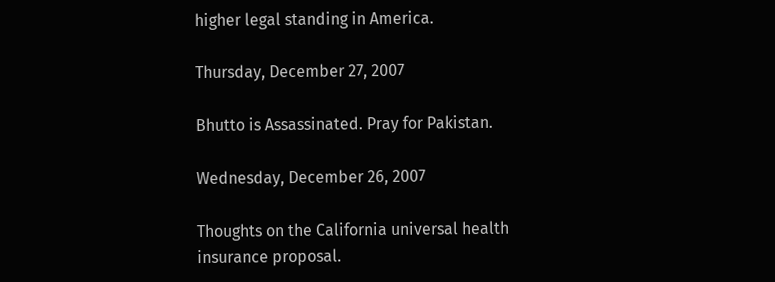higher legal standing in America.

Thursday, December 27, 2007

Bhutto is Assassinated. Pray for Pakistan.

Wednesday, December 26, 2007

Thoughts on the California universal health insurance proposal.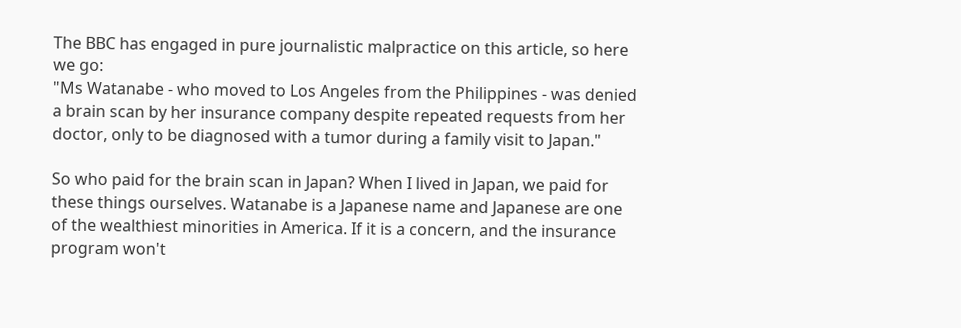The BBC has engaged in pure journalistic malpractice on this article, so here we go:
"Ms Watanabe - who moved to Los Angeles from the Philippines - was denied a brain scan by her insurance company despite repeated requests from her doctor, only to be diagnosed with a tumor during a family visit to Japan."

So who paid for the brain scan in Japan? When I lived in Japan, we paid for these things ourselves. Watanabe is a Japanese name and Japanese are one of the wealthiest minorities in America. If it is a concern, and the insurance program won't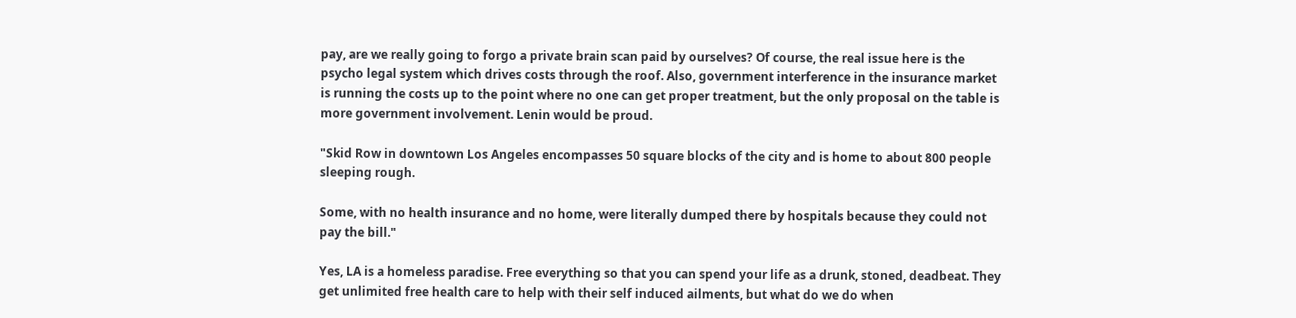pay, are we really going to forgo a private brain scan paid by ourselves? Of course, the real issue here is the psycho legal system which drives costs through the roof. Also, government interference in the insurance market is running the costs up to the point where no one can get proper treatment, but the only proposal on the table is more government involvement. Lenin would be proud.

"Skid Row in downtown Los Angeles encompasses 50 square blocks of the city and is home to about 800 people sleeping rough.

Some, with no health insurance and no home, were literally dumped there by hospitals because they could not pay the bill."

Yes, LA is a homeless paradise. Free everything so that you can spend your life as a drunk, stoned, deadbeat. They get unlimited free health care to help with their self induced ailments, but what do we do when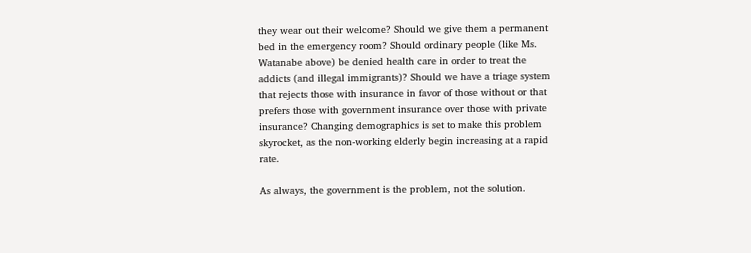they wear out their welcome? Should we give them a permanent bed in the emergency room? Should ordinary people (like Ms. Watanabe above) be denied health care in order to treat the addicts (and illegal immigrants)? Should we have a triage system that rejects those with insurance in favor of those without or that prefers those with government insurance over those with private insurance? Changing demographics is set to make this problem skyrocket, as the non-working elderly begin increasing at a rapid rate.

As always, the government is the problem, not the solution.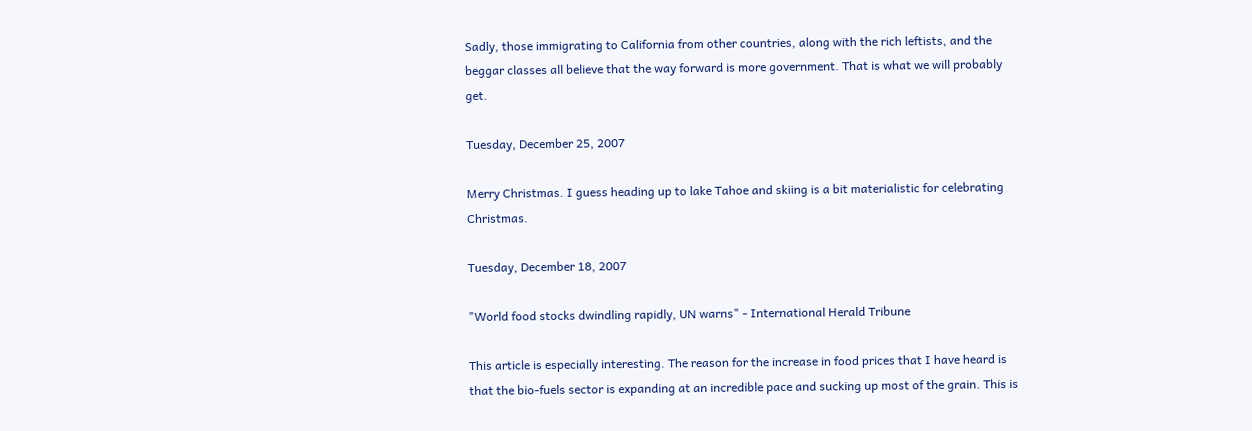Sadly, those immigrating to California from other countries, along with the rich leftists, and the beggar classes all believe that the way forward is more government. That is what we will probably get.

Tuesday, December 25, 2007

Merry Christmas. I guess heading up to lake Tahoe and skiing is a bit materialistic for celebrating Christmas.

Tuesday, December 18, 2007

"World food stocks dwindling rapidly, UN warns" - International Herald Tribune

This article is especially interesting. The reason for the increase in food prices that I have heard is that the bio-fuels sector is expanding at an incredible pace and sucking up most of the grain. This is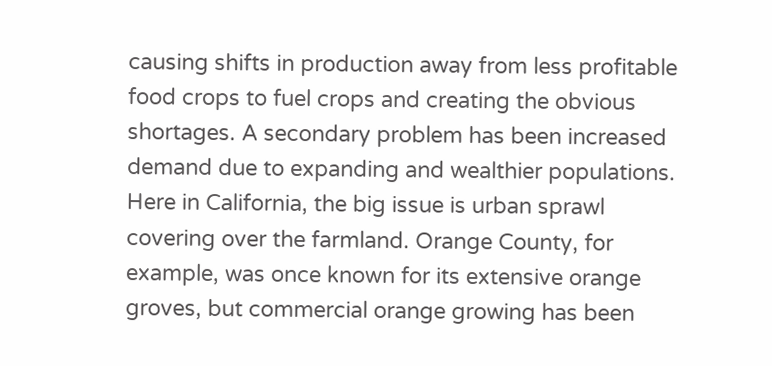causing shifts in production away from less profitable food crops to fuel crops and creating the obvious shortages. A secondary problem has been increased demand due to expanding and wealthier populations. Here in California, the big issue is urban sprawl covering over the farmland. Orange County, for example, was once known for its extensive orange groves, but commercial orange growing has been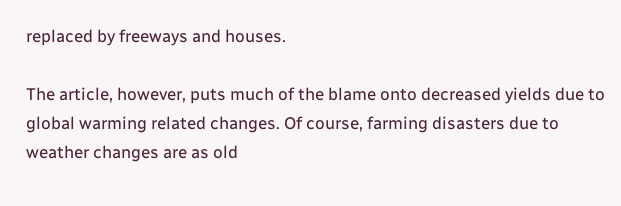replaced by freeways and houses.

The article, however, puts much of the blame onto decreased yields due to global warming related changes. Of course, farming disasters due to weather changes are as old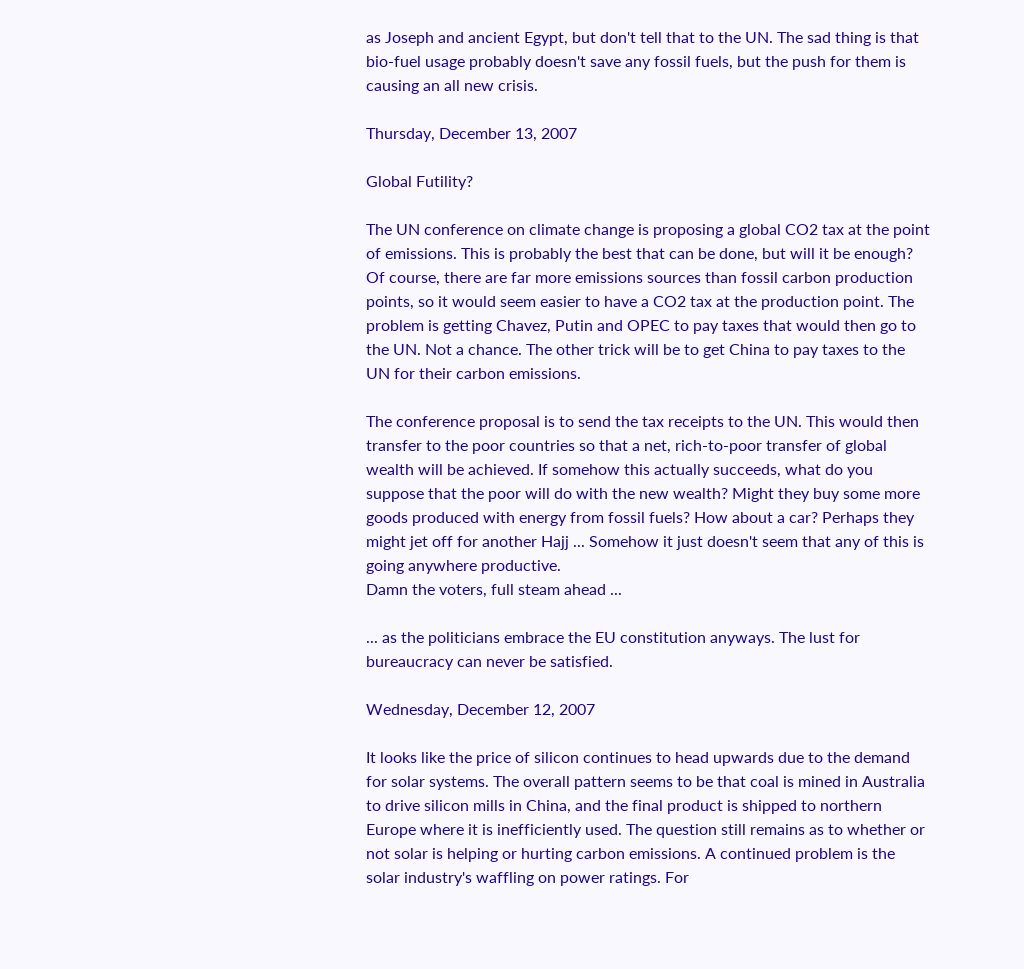as Joseph and ancient Egypt, but don't tell that to the UN. The sad thing is that bio-fuel usage probably doesn't save any fossil fuels, but the push for them is causing an all new crisis.

Thursday, December 13, 2007

Global Futility?

The UN conference on climate change is proposing a global CO2 tax at the point of emissions. This is probably the best that can be done, but will it be enough? Of course, there are far more emissions sources than fossil carbon production points, so it would seem easier to have a CO2 tax at the production point. The problem is getting Chavez, Putin and OPEC to pay taxes that would then go to the UN. Not a chance. The other trick will be to get China to pay taxes to the UN for their carbon emissions.

The conference proposal is to send the tax receipts to the UN. This would then transfer to the poor countries so that a net, rich-to-poor transfer of global wealth will be achieved. If somehow this actually succeeds, what do you suppose that the poor will do with the new wealth? Might they buy some more goods produced with energy from fossil fuels? How about a car? Perhaps they might jet off for another Hajj ... Somehow it just doesn't seem that any of this is going anywhere productive.
Damn the voters, full steam ahead ...

... as the politicians embrace the EU constitution anyways. The lust for bureaucracy can never be satisfied.

Wednesday, December 12, 2007

It looks like the price of silicon continues to head upwards due to the demand for solar systems. The overall pattern seems to be that coal is mined in Australia to drive silicon mills in China, and the final product is shipped to northern Europe where it is inefficiently used. The question still remains as to whether or not solar is helping or hurting carbon emissions. A continued problem is the solar industry's waffling on power ratings. For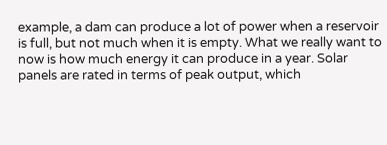example, a dam can produce a lot of power when a reservoir is full, but not much when it is empty. What we really want to now is how much energy it can produce in a year. Solar panels are rated in terms of peak output, which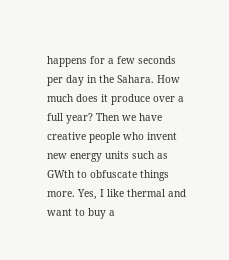happens for a few seconds per day in the Sahara. How much does it produce over a full year? Then we have creative people who invent new energy units such as GWth to obfuscate things more. Yes, I like thermal and want to buy a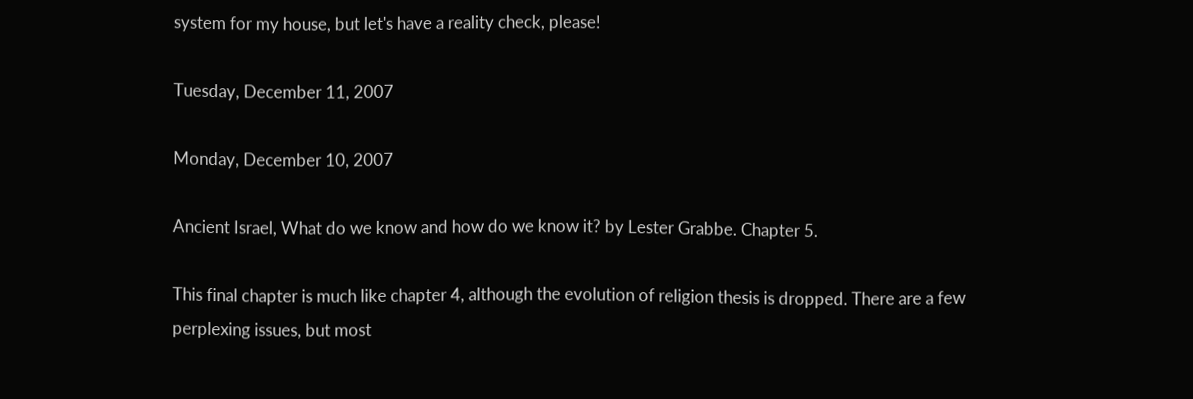system for my house, but let's have a reality check, please!

Tuesday, December 11, 2007

Monday, December 10, 2007

Ancient Israel, What do we know and how do we know it? by Lester Grabbe. Chapter 5.

This final chapter is much like chapter 4, although the evolution of religion thesis is dropped. There are a few perplexing issues, but most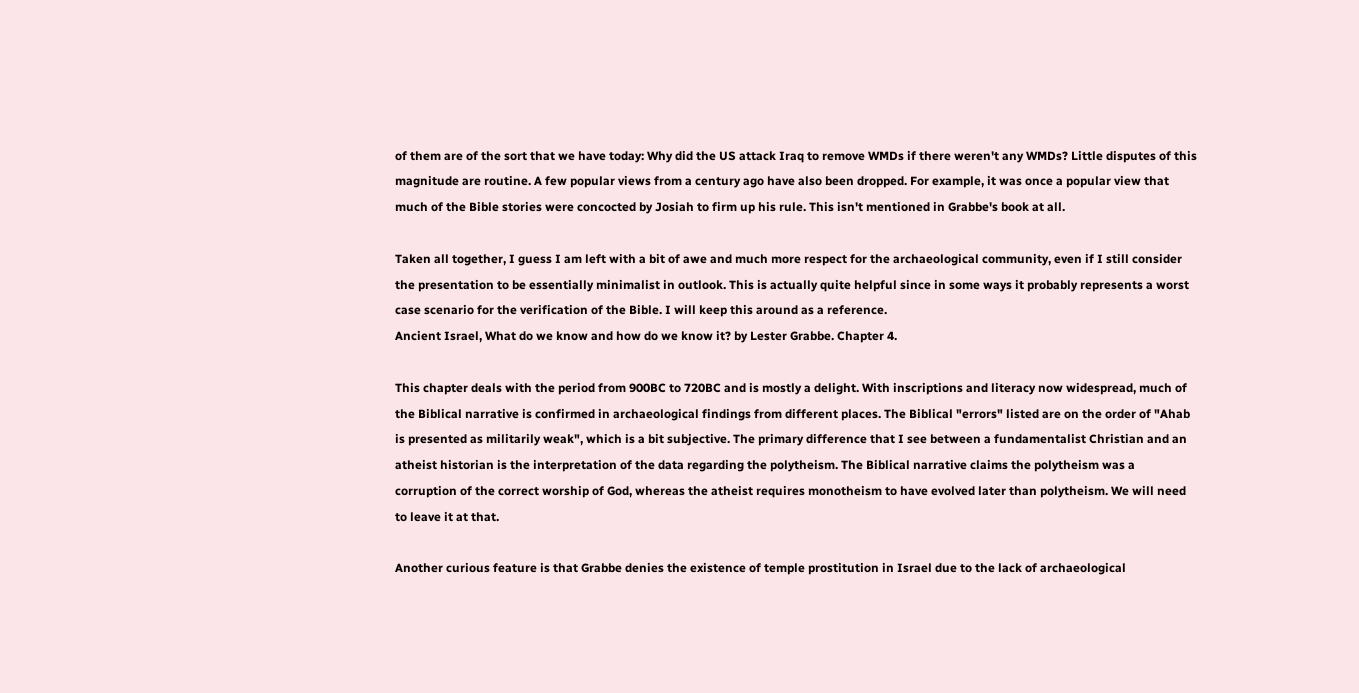of them are of the sort that we have today: Why did the US attack Iraq to remove WMDs if there weren't any WMDs? Little disputes of this magnitude are routine. A few popular views from a century ago have also been dropped. For example, it was once a popular view that much of the Bible stories were concocted by Josiah to firm up his rule. This isn't mentioned in Grabbe's book at all.

Taken all together, I guess I am left with a bit of awe and much more respect for the archaeological community, even if I still consider the presentation to be essentially minimalist in outlook. This is actually quite helpful since in some ways it probably represents a worst case scenario for the verification of the Bible. I will keep this around as a reference.
Ancient Israel, What do we know and how do we know it? by Lester Grabbe. Chapter 4.

This chapter deals with the period from 900BC to 720BC and is mostly a delight. With inscriptions and literacy now widespread, much of the Biblical narrative is confirmed in archaeological findings from different places. The Biblical "errors" listed are on the order of "Ahab is presented as militarily weak", which is a bit subjective. The primary difference that I see between a fundamentalist Christian and an atheist historian is the interpretation of the data regarding the polytheism. The Biblical narrative claims the polytheism was a corruption of the correct worship of God, whereas the atheist requires monotheism to have evolved later than polytheism. We will need to leave it at that.

Another curious feature is that Grabbe denies the existence of temple prostitution in Israel due to the lack of archaeological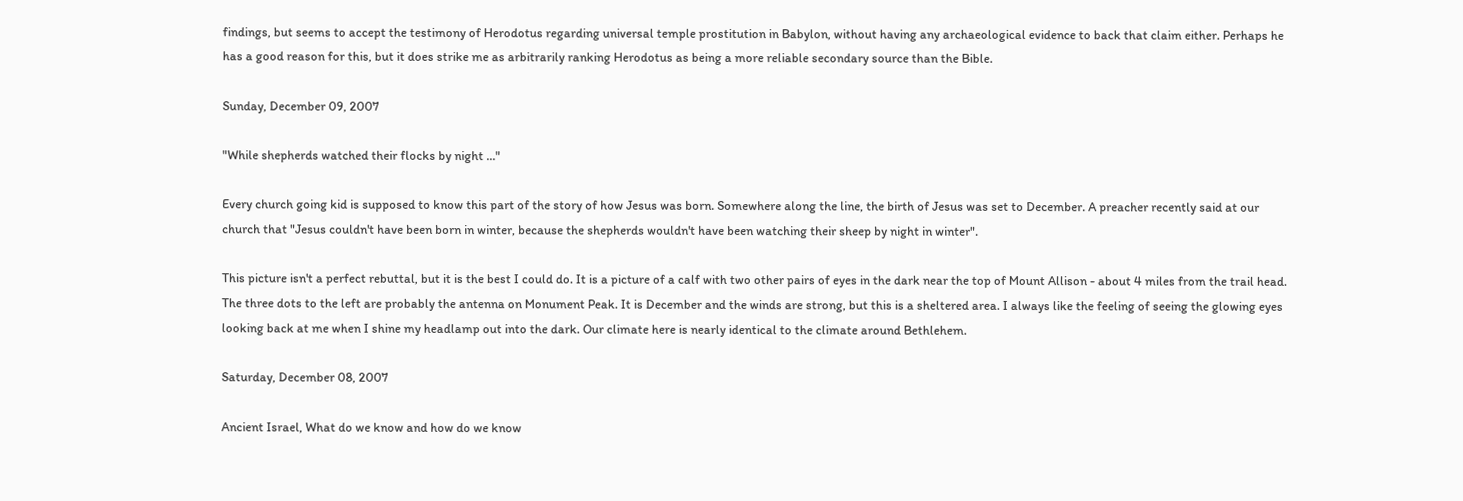findings, but seems to accept the testimony of Herodotus regarding universal temple prostitution in Babylon, without having any archaeological evidence to back that claim either. Perhaps he has a good reason for this, but it does strike me as arbitrarily ranking Herodotus as being a more reliable secondary source than the Bible.

Sunday, December 09, 2007

"While shepherds watched their flocks by night ..."

Every church going kid is supposed to know this part of the story of how Jesus was born. Somewhere along the line, the birth of Jesus was set to December. A preacher recently said at our church that "Jesus couldn't have been born in winter, because the shepherds wouldn't have been watching their sheep by night in winter".

This picture isn't a perfect rebuttal, but it is the best I could do. It is a picture of a calf with two other pairs of eyes in the dark near the top of Mount Allison - about 4 miles from the trail head. The three dots to the left are probably the antenna on Monument Peak. It is December and the winds are strong, but this is a sheltered area. I always like the feeling of seeing the glowing eyes looking back at me when I shine my headlamp out into the dark. Our climate here is nearly identical to the climate around Bethlehem.

Saturday, December 08, 2007

Ancient Israel, What do we know and how do we know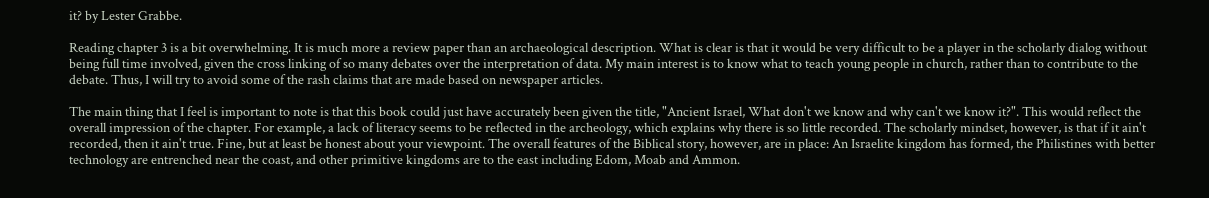it? by Lester Grabbe.

Reading chapter 3 is a bit overwhelming. It is much more a review paper than an archaeological description. What is clear is that it would be very difficult to be a player in the scholarly dialog without being full time involved, given the cross linking of so many debates over the interpretation of data. My main interest is to know what to teach young people in church, rather than to contribute to the debate. Thus, I will try to avoid some of the rash claims that are made based on newspaper articles.

The main thing that I feel is important to note is that this book could just have accurately been given the title, "Ancient Israel, What don't we know and why can't we know it?". This would reflect the overall impression of the chapter. For example, a lack of literacy seems to be reflected in the archeology, which explains why there is so little recorded. The scholarly mindset, however, is that if it ain't recorded, then it ain't true. Fine, but at least be honest about your viewpoint. The overall features of the Biblical story, however, are in place: An Israelite kingdom has formed, the Philistines with better technology are entrenched near the coast, and other primitive kingdoms are to the east including Edom, Moab and Ammon.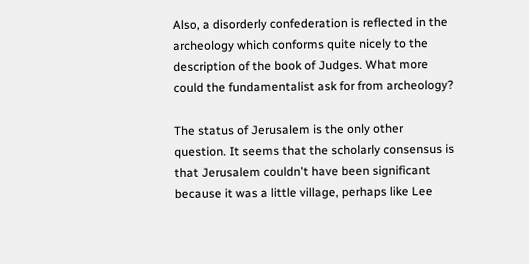Also, a disorderly confederation is reflected in the archeology which conforms quite nicely to the description of the book of Judges. What more could the fundamentalist ask for from archeology?

The status of Jerusalem is the only other question. It seems that the scholarly consensus is that Jerusalem couldn't have been significant because it was a little village, perhaps like Lee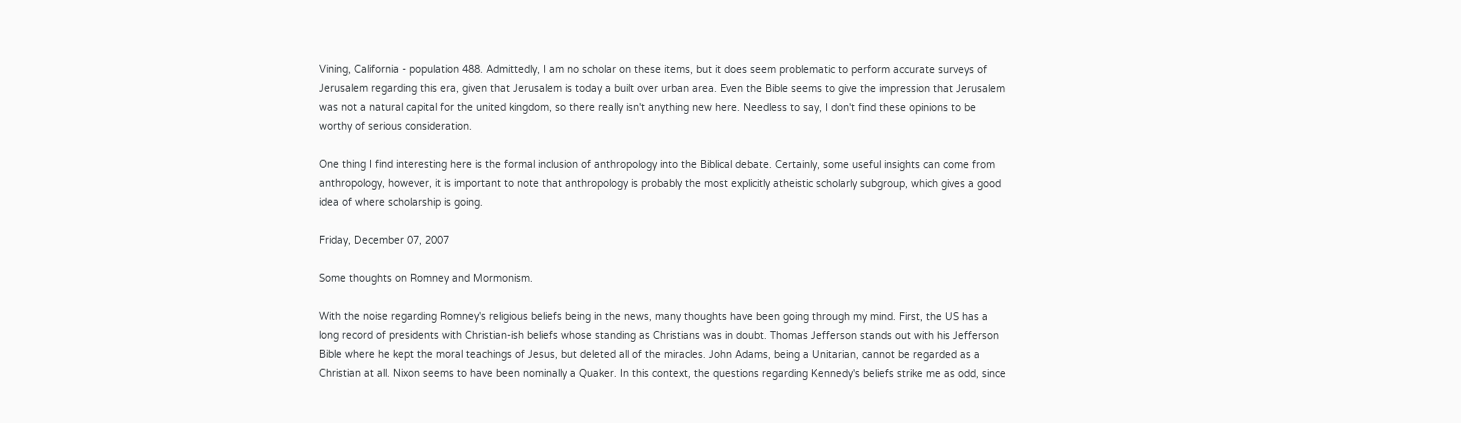Vining, California - population 488. Admittedly, I am no scholar on these items, but it does seem problematic to perform accurate surveys of Jerusalem regarding this era, given that Jerusalem is today a built over urban area. Even the Bible seems to give the impression that Jerusalem was not a natural capital for the united kingdom, so there really isn't anything new here. Needless to say, I don't find these opinions to be worthy of serious consideration.

One thing I find interesting here is the formal inclusion of anthropology into the Biblical debate. Certainly, some useful insights can come from anthropology, however, it is important to note that anthropology is probably the most explicitly atheistic scholarly subgroup, which gives a good idea of where scholarship is going.

Friday, December 07, 2007

Some thoughts on Romney and Mormonism.

With the noise regarding Romney's religious beliefs being in the news, many thoughts have been going through my mind. First, the US has a long record of presidents with Christian-ish beliefs whose standing as Christians was in doubt. Thomas Jefferson stands out with his Jefferson Bible where he kept the moral teachings of Jesus, but deleted all of the miracles. John Adams, being a Unitarian, cannot be regarded as a Christian at all. Nixon seems to have been nominally a Quaker. In this context, the questions regarding Kennedy's beliefs strike me as odd, since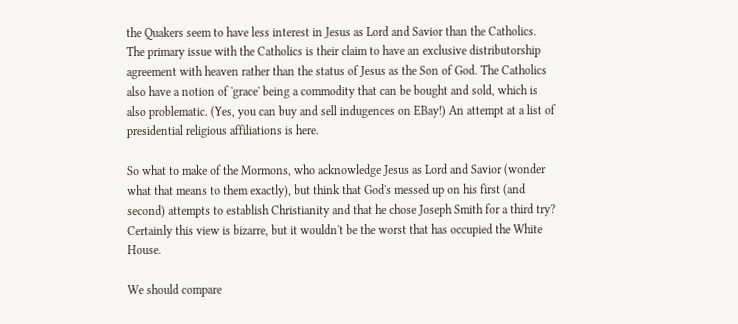the Quakers seem to have less interest in Jesus as Lord and Savior than the Catholics. The primary issue with the Catholics is their claim to have an exclusive distributorship agreement with heaven rather than the status of Jesus as the Son of God. The Catholics also have a notion of 'grace' being a commodity that can be bought and sold, which is also problematic. (Yes, you can buy and sell indugences on EBay!) An attempt at a list of presidential religious affiliations is here.

So what to make of the Mormons, who acknowledge Jesus as Lord and Savior (wonder what that means to them exactly), but think that God's messed up on his first (and second) attempts to establish Christianity and that he chose Joseph Smith for a third try? Certainly this view is bizarre, but it wouldn't be the worst that has occupied the White House.

We should compare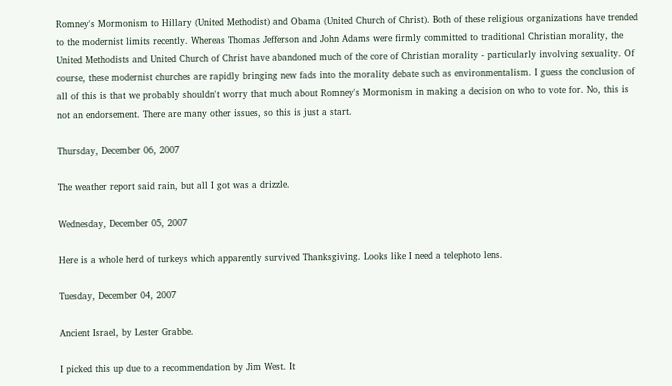Romney's Mormonism to Hillary (United Methodist) and Obama (United Church of Christ). Both of these religious organizations have trended to the modernist limits recently. Whereas Thomas Jefferson and John Adams were firmly committed to traditional Christian morality, the United Methodists and United Church of Christ have abandoned much of the core of Christian morality - particularly involving sexuality. Of course, these modernist churches are rapidly bringing new fads into the morality debate such as environmentalism. I guess the conclusion of all of this is that we probably shouldn't worry that much about Romney's Mormonism in making a decision on who to vote for. No, this is not an endorsement. There are many other issues, so this is just a start.

Thursday, December 06, 2007

The weather report said rain, but all I got was a drizzle.

Wednesday, December 05, 2007

Here is a whole herd of turkeys which apparently survived Thanksgiving. Looks like I need a telephoto lens.

Tuesday, December 04, 2007

Ancient Israel, by Lester Grabbe.

I picked this up due to a recommendation by Jim West. It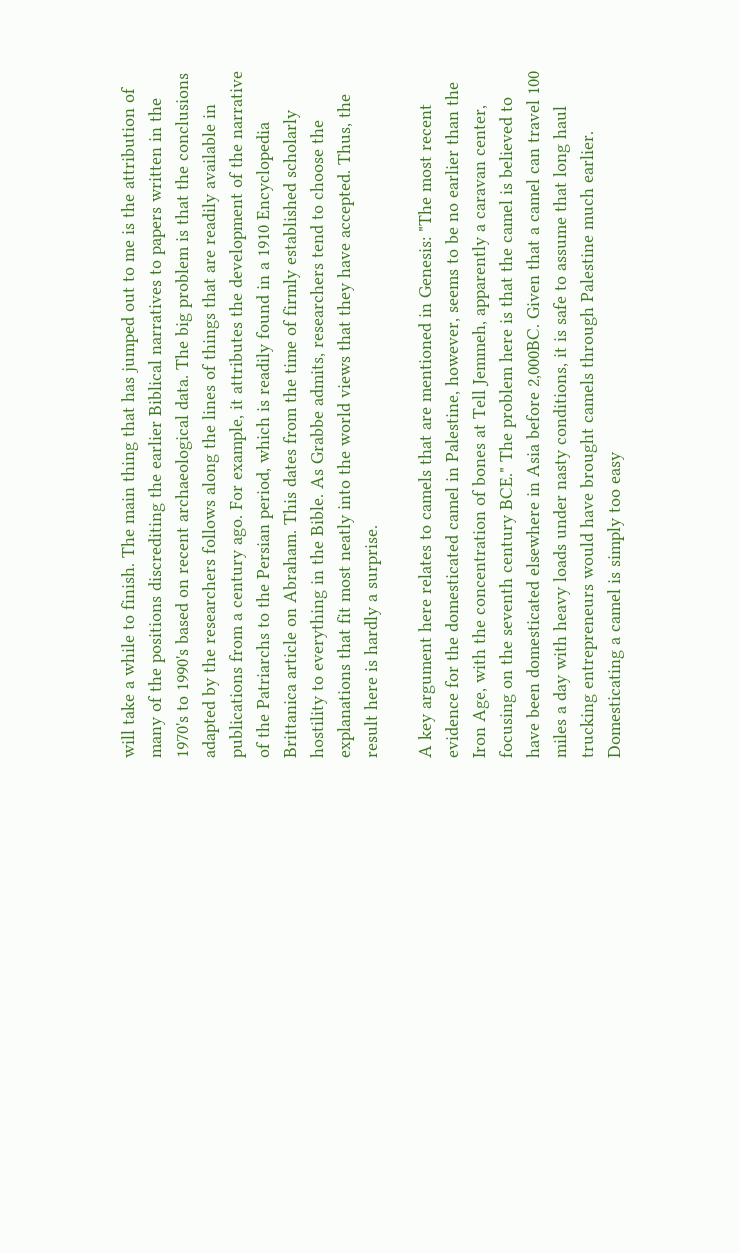will take a while to finish. The main thing that has jumped out to me is the attribution of many of the positions discrediting the earlier Biblical narratives to papers written in the 1970's to 1990's based on recent archaeological data. The big problem is that the conclusions adapted by the researchers follows along the lines of things that are readily available in publications from a century ago. For example, it attributes the development of the narrative of the Patriarchs to the Persian period, which is readily found in a 1910 Encyclopedia Brittanica article on Abraham. This dates from the time of firmly established scholarly hostility to everything in the Bible. As Grabbe admits, researchers tend to choose the explanations that fit most neatly into the world views that they have accepted. Thus, the result here is hardly a surprise.

A key argument here relates to camels that are mentioned in Genesis: "The most recent evidence for the domesticated camel in Palestine, however, seems to be no earlier than the Iron Age, with the concentration of bones at Tell Jemmeh, apparently a caravan center, focusing on the seventh century BCE." The problem here is that the camel is believed to have been domesticated elsewhere in Asia before 2,000BC. Given that a camel can travel 100 miles a day with heavy loads under nasty conditions, it is safe to assume that long haul trucking entrepreneurs would have brought camels through Palestine much earlier. Domesticating a camel is simply too easy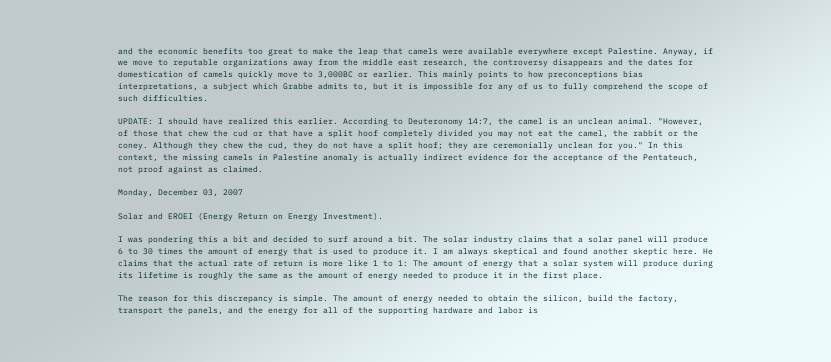and the economic benefits too great to make the leap that camels were available everywhere except Palestine. Anyway, if we move to reputable organizations away from the middle east research, the controversy disappears and the dates for domestication of camels quickly move to 3,000BC or earlier. This mainly points to how preconceptions bias interpretations, a subject which Grabbe admits to, but it is impossible for any of us to fully comprehend the scope of such difficulties.

UPDATE: I should have realized this earlier. According to Deuteronomy 14:7, the camel is an unclean animal. "However, of those that chew the cud or that have a split hoof completely divided you may not eat the camel, the rabbit or the coney. Although they chew the cud, they do not have a split hoof; they are ceremonially unclean for you." In this context, the missing camels in Palestine anomaly is actually indirect evidence for the acceptance of the Pentateuch, not proof against as claimed.

Monday, December 03, 2007

Solar and EROEI (Energy Return on Energy Investment).

I was pondering this a bit and decided to surf around a bit. The solar industry claims that a solar panel will produce 6 to 30 times the amount of energy that is used to produce it. I am always skeptical and found another skeptic here. He claims that the actual rate of return is more like 1 to 1: The amount of energy that a solar system will produce during its lifetime is roughly the same as the amount of energy needed to produce it in the first place.

The reason for this discrepancy is simple. The amount of energy needed to obtain the silicon, build the factory, transport the panels, and the energy for all of the supporting hardware and labor is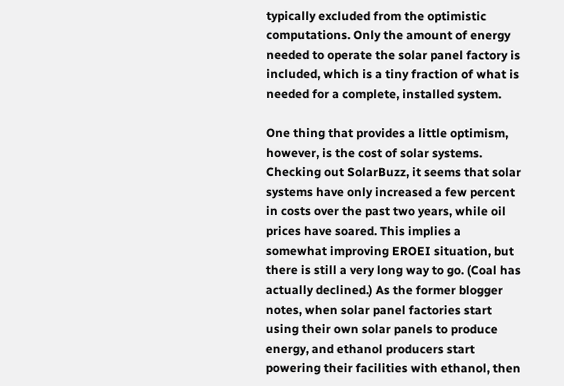typically excluded from the optimistic computations. Only the amount of energy needed to operate the solar panel factory is included, which is a tiny fraction of what is needed for a complete, installed system.

One thing that provides a little optimism, however, is the cost of solar systems. Checking out SolarBuzz, it seems that solar systems have only increased a few percent in costs over the past two years, while oil prices have soared. This implies a somewhat improving EROEI situation, but there is still a very long way to go. (Coal has actually declined.) As the former blogger notes, when solar panel factories start using their own solar panels to produce energy, and ethanol producers start powering their facilities with ethanol, then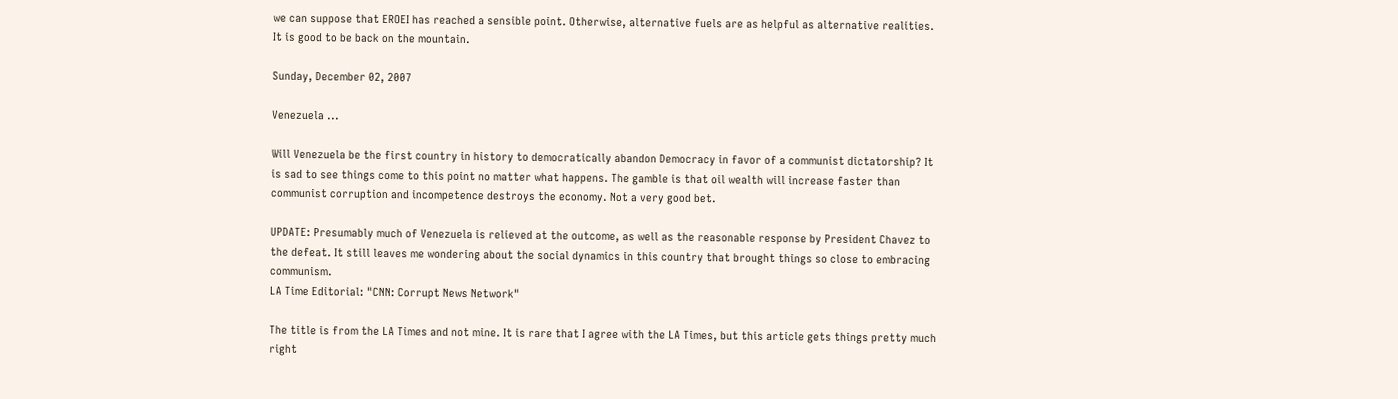we can suppose that EROEI has reached a sensible point. Otherwise, alternative fuels are as helpful as alternative realities.
It is good to be back on the mountain.

Sunday, December 02, 2007

Venezuela ...

Will Venezuela be the first country in history to democratically abandon Democracy in favor of a communist dictatorship? It is sad to see things come to this point no matter what happens. The gamble is that oil wealth will increase faster than communist corruption and incompetence destroys the economy. Not a very good bet.

UPDATE: Presumably much of Venezuela is relieved at the outcome, as well as the reasonable response by President Chavez to the defeat. It still leaves me wondering about the social dynamics in this country that brought things so close to embracing communism.
LA Time Editorial: "CNN: Corrupt News Network"

The title is from the LA Times and not mine. It is rare that I agree with the LA Times, but this article gets things pretty much right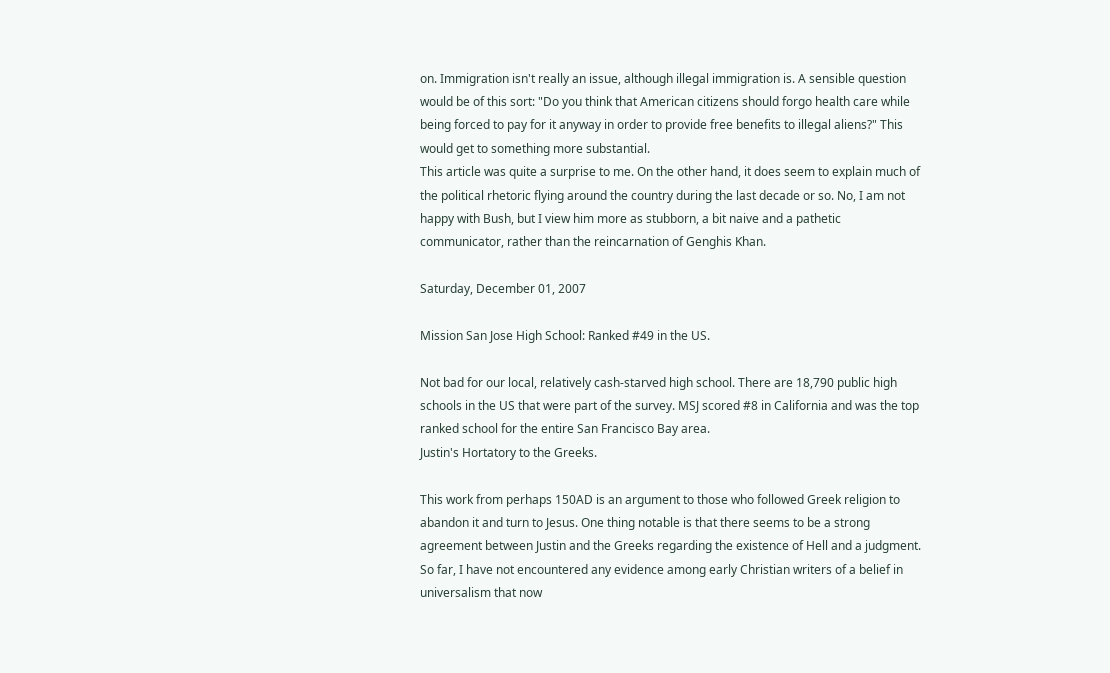on. Immigration isn't really an issue, although illegal immigration is. A sensible question would be of this sort: "Do you think that American citizens should forgo health care while being forced to pay for it anyway in order to provide free benefits to illegal aliens?" This would get to something more substantial.
This article was quite a surprise to me. On the other hand, it does seem to explain much of the political rhetoric flying around the country during the last decade or so. No, I am not happy with Bush, but I view him more as stubborn, a bit naive and a pathetic communicator, rather than the reincarnation of Genghis Khan.

Saturday, December 01, 2007

Mission San Jose High School: Ranked #49 in the US.

Not bad for our local, relatively cash-starved high school. There are 18,790 public high schools in the US that were part of the survey. MSJ scored #8 in California and was the top ranked school for the entire San Francisco Bay area.
Justin's Hortatory to the Greeks.

This work from perhaps 150AD is an argument to those who followed Greek religion to abandon it and turn to Jesus. One thing notable is that there seems to be a strong agreement between Justin and the Greeks regarding the existence of Hell and a judgment. So far, I have not encountered any evidence among early Christian writers of a belief in universalism that now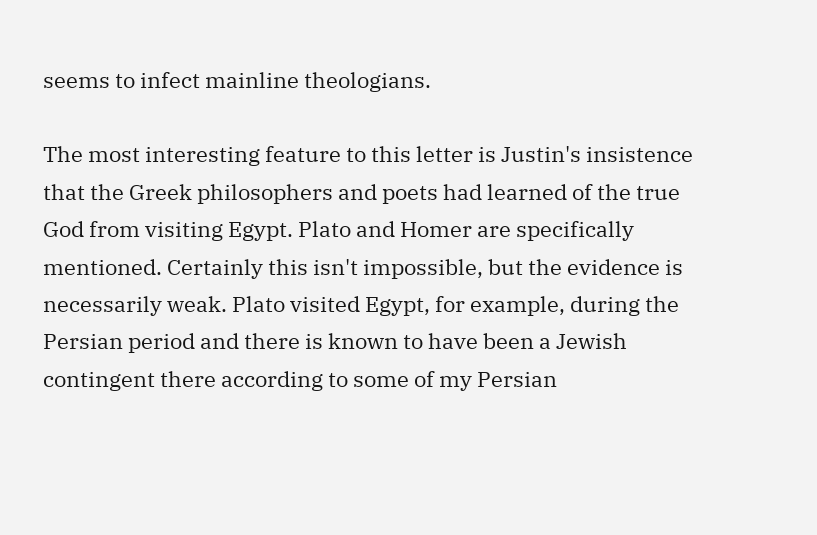seems to infect mainline theologians.

The most interesting feature to this letter is Justin's insistence that the Greek philosophers and poets had learned of the true God from visiting Egypt. Plato and Homer are specifically mentioned. Certainly this isn't impossible, but the evidence is necessarily weak. Plato visited Egypt, for example, during the Persian period and there is known to have been a Jewish contingent there according to some of my Persian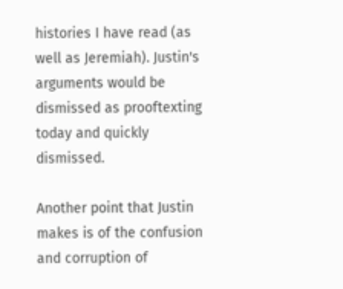histories I have read (as well as Jeremiah). Justin's arguments would be dismissed as prooftexting today and quickly dismissed.

Another point that Justin makes is of the confusion and corruption of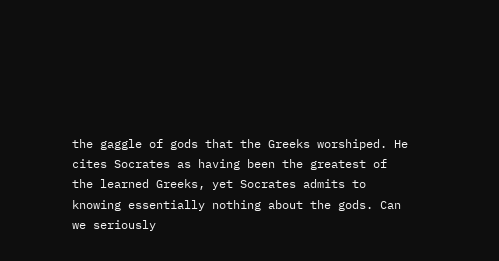the gaggle of gods that the Greeks worshiped. He cites Socrates as having been the greatest of the learned Greeks, yet Socrates admits to knowing essentially nothing about the gods. Can we seriously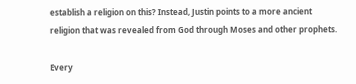establish a religion on this? Instead, Justin points to a more ancient religion that was revealed from God through Moses and other prophets.

Every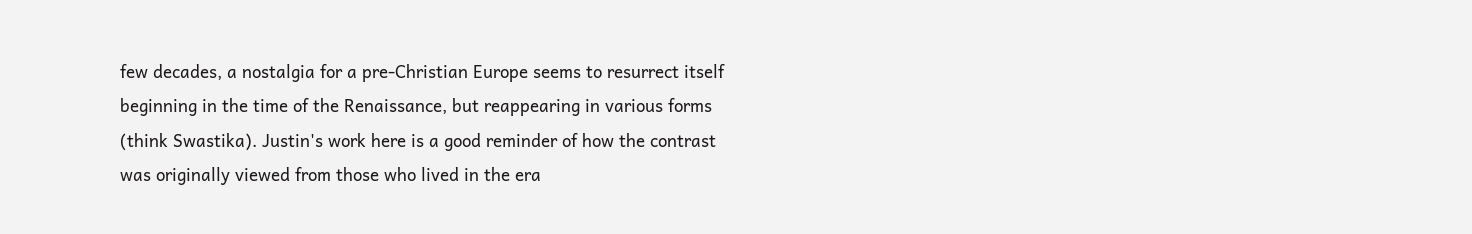few decades, a nostalgia for a pre-Christian Europe seems to resurrect itself beginning in the time of the Renaissance, but reappearing in various forms (think Swastika). Justin's work here is a good reminder of how the contrast was originally viewed from those who lived in the era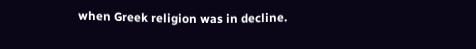when Greek religion was in decline.